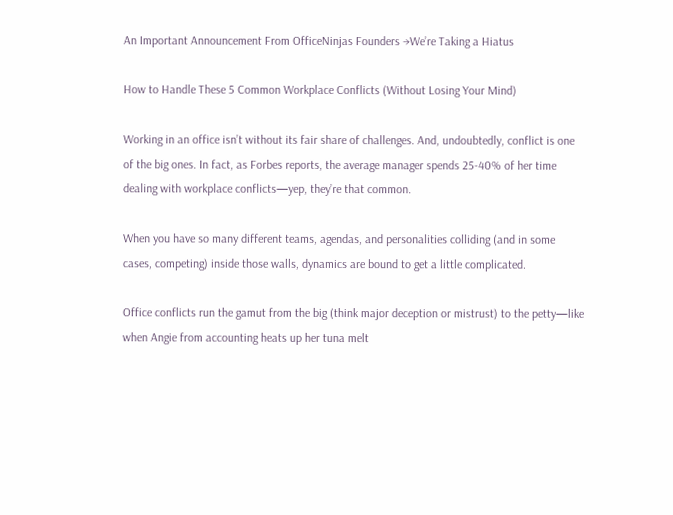An Important Announcement From OfficeNinjas Founders →We’re Taking a Hiatus

How to Handle These 5 Common Workplace Conflicts (Without Losing Your Mind)

Working in an office isn’t without its fair share of challenges. And, undoubtedly, conflict is one of the big ones. In fact, as Forbes reports, the average manager spends 25-40% of her time dealing with workplace conflicts—yep, they’re that common.

When you have so many different teams, agendas, and personalities colliding (and in some cases, competing) inside those walls, dynamics are bound to get a little complicated.

Office conflicts run the gamut from the big (think major deception or mistrust) to the petty—like when Angie from accounting heats up her tuna melt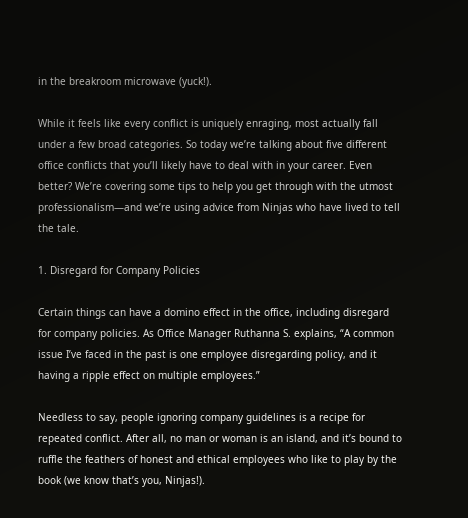in the breakroom microwave (yuck!).

While it feels like every conflict is uniquely enraging, most actually fall under a few broad categories. So today we’re talking about five different office conflicts that you’ll likely have to deal with in your career. Even better? We’re covering some tips to help you get through with the utmost professionalism—and we’re using advice from Ninjas who have lived to tell the tale.

1. Disregard for Company Policies

Certain things can have a domino effect in the office, including disregard for company policies. As Office Manager Ruthanna S. explains, “A common issue I’ve faced in the past is one employee disregarding policy, and it having a ripple effect on multiple employees.”

Needless to say, people ignoring company guidelines is a recipe for repeated conflict. After all, no man or woman is an island, and it’s bound to ruffle the feathers of honest and ethical employees who like to play by the book (we know that’s you, Ninjas!).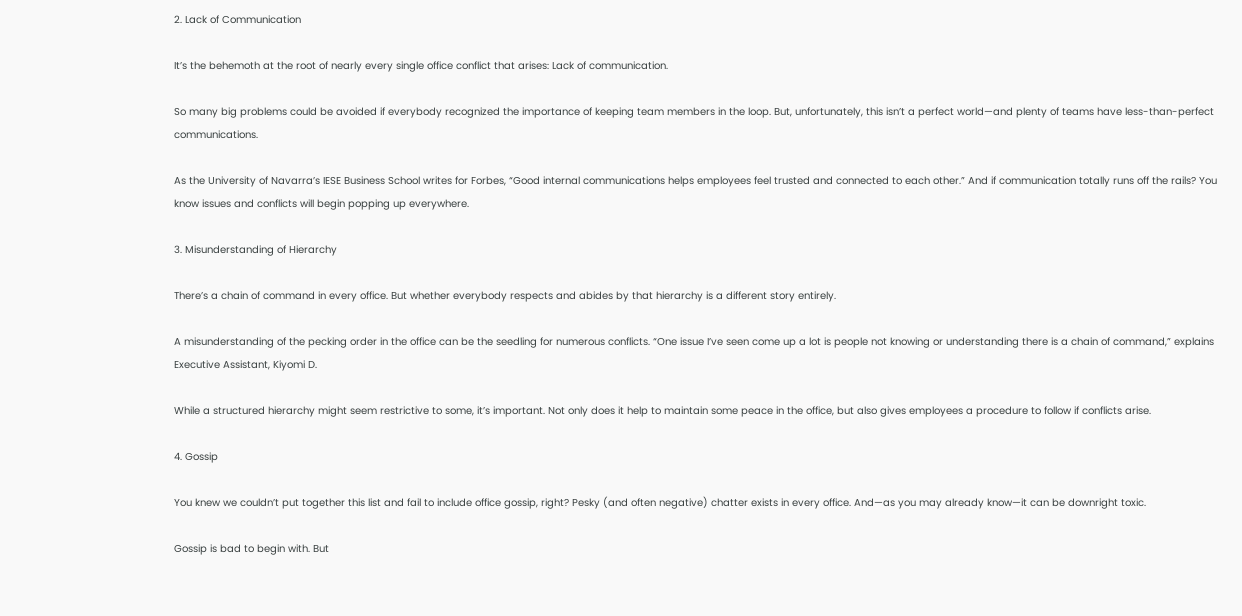2. Lack of Communication

It’s the behemoth at the root of nearly every single office conflict that arises: Lack of communication.

So many big problems could be avoided if everybody recognized the importance of keeping team members in the loop. But, unfortunately, this isn’t a perfect world—and plenty of teams have less-than-perfect communications.

As the University of Navarra’s IESE Business School writes for Forbes, “Good internal communications helps employees feel trusted and connected to each other.” And if communication totally runs off the rails? You know issues and conflicts will begin popping up everywhere.

3. Misunderstanding of Hierarchy

There’s a chain of command in every office. But whether everybody respects and abides by that hierarchy is a different story entirely.

A misunderstanding of the pecking order in the office can be the seedling for numerous conflicts. “One issue I’ve seen come up a lot is people not knowing or understanding there is a chain of command,” explains Executive Assistant, Kiyomi D.

While a structured hierarchy might seem restrictive to some, it’s important. Not only does it help to maintain some peace in the office, but also gives employees a procedure to follow if conflicts arise.

4. Gossip

You knew we couldn’t put together this list and fail to include office gossip, right? Pesky (and often negative) chatter exists in every office. And—as you may already know—it can be downright toxic.

Gossip is bad to begin with. But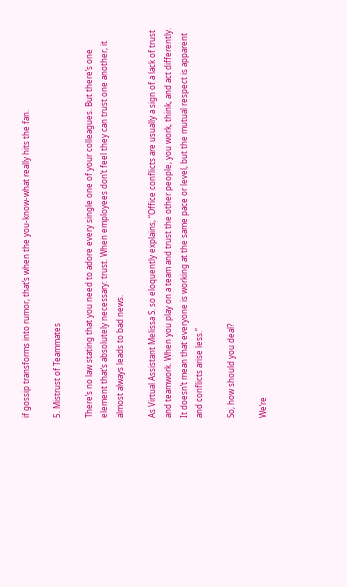if gossip transforms into rumor, that’s when the you-know-what really hits the fan.

5. Mistrust of Teammates

There’s no law stating that you need to adore every single one of your colleagues. But there’s one element that’s absolutely necessary: trust. When employees don’t feel they can trust one another, it almost always leads to bad news.

As Virtual Assistant Melissa S. so eloquently explains, “Office conflicts are usually a sign of a lack of trust and teamwork. When you play on a team and trust the other people, you work, think, and act differently. It doesn’t mean that everyone is working at the same pace or level, but the mutual respect is apparent and conflicts arise less.”

So, how should you deal?

We’re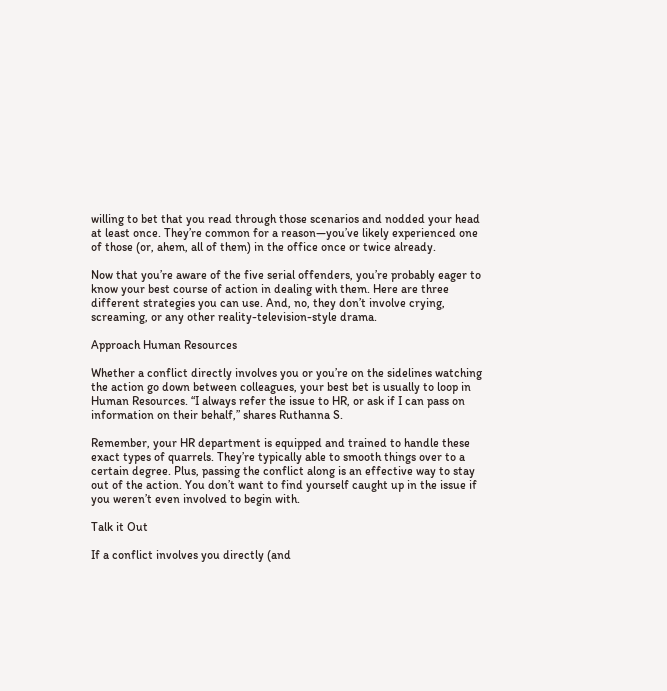willing to bet that you read through those scenarios and nodded your head at least once. They’re common for a reason—you’ve likely experienced one of those (or, ahem, all of them) in the office once or twice already.

Now that you’re aware of the five serial offenders, you’re probably eager to know your best course of action in dealing with them. Here are three different strategies you can use. And, no, they don’t involve crying, screaming, or any other reality-television-style drama.

Approach Human Resources

Whether a conflict directly involves you or you’re on the sidelines watching the action go down between colleagues, your best bet is usually to loop in Human Resources. “I always refer the issue to HR, or ask if I can pass on information on their behalf,” shares Ruthanna S.

Remember, your HR department is equipped and trained to handle these exact types of quarrels. They’re typically able to smooth things over to a certain degree. Plus, passing the conflict along is an effective way to stay out of the action. You don’t want to find yourself caught up in the issue if you weren’t even involved to begin with.

Talk it Out

If a conflict involves you directly (and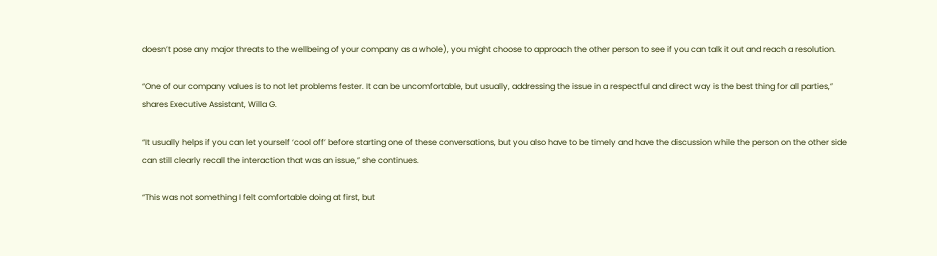doesn’t pose any major threats to the wellbeing of your company as a whole), you might choose to approach the other person to see if you can talk it out and reach a resolution.

“One of our company values is to not let problems fester. It can be uncomfortable, but usually, addressing the issue in a respectful and direct way is the best thing for all parties,” shares Executive Assistant, Willa G.

“It usually helps if you can let yourself ‘cool off’ before starting one of these conversations, but you also have to be timely and have the discussion while the person on the other side can still clearly recall the interaction that was an issue,” she continues.

“This was not something I felt comfortable doing at first, but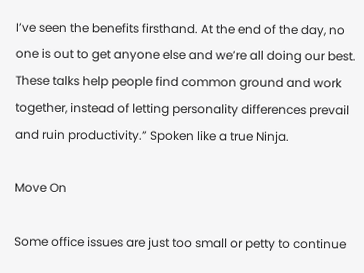I’ve seen the benefits firsthand. At the end of the day, no one is out to get anyone else and we’re all doing our best. These talks help people find common ground and work together, instead of letting personality differences prevail and ruin productivity.” Spoken like a true Ninja.

Move On

Some office issues are just too small or petty to continue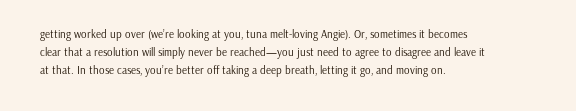getting worked up over (we’re looking at you, tuna melt-loving Angie). Or, sometimes it becomes clear that a resolution will simply never be reached—you just need to agree to disagree and leave it at that. In those cases, you’re better off taking a deep breath, letting it go, and moving on.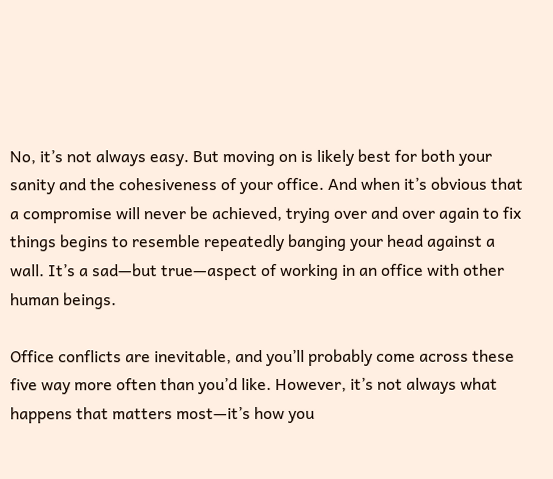No, it’s not always easy. But moving on is likely best for both your sanity and the cohesiveness of your office. And when it’s obvious that a compromise will never be achieved, trying over and over again to fix things begins to resemble repeatedly banging your head against a wall. It’s a sad—but true—aspect of working in an office with other human beings.

Office conflicts are inevitable, and you’ll probably come across these five way more often than you’d like. However, it’s not always what happens that matters most—it’s how you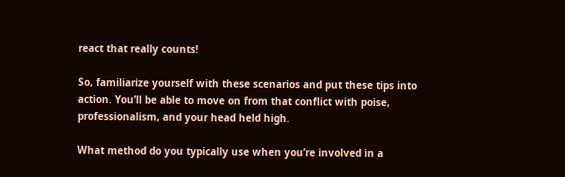react that really counts!

So, familiarize yourself with these scenarios and put these tips into action. You’ll be able to move on from that conflict with poise, professionalism, and your head held high.

What method do you typically use when you’re involved in a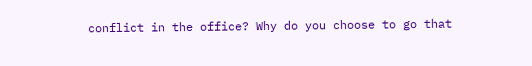conflict in the office? Why do you choose to go that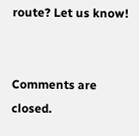route? Let us know!


Comments are closed.